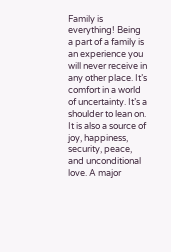Family is everything! Being a part of a family is an experience you will never receive in any other place. It’s comfort in a world of uncertainty. It’s a shoulder to lean on. It is also a source of joy, happiness, security, peace, and unconditional love. A major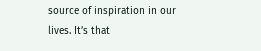source of inspiration in our lives. It’s that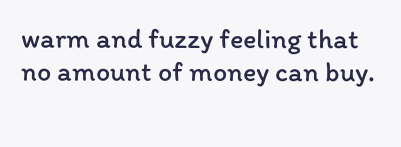warm and fuzzy feeling that no amount of money can buy.